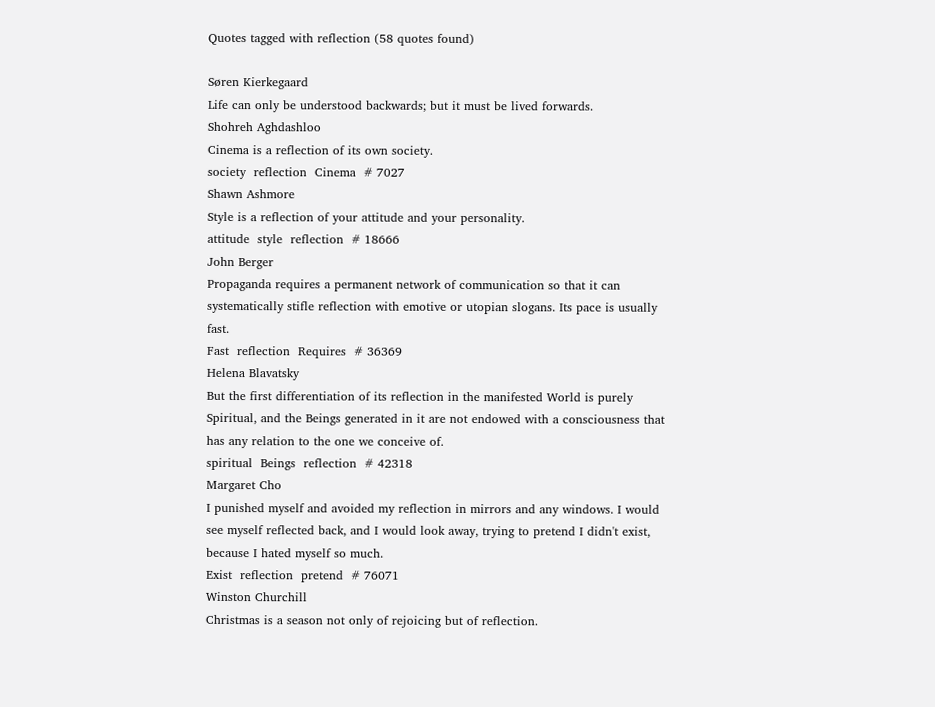Quotes tagged with reflection (58 quotes found)

Søren Kierkegaard
Life can only be understood backwards; but it must be lived forwards.
Shohreh Aghdashloo
Cinema is a reflection of its own society.
society  reflection  Cinema  # 7027
Shawn Ashmore
Style is a reflection of your attitude and your personality.
attitude  style  reflection  # 18666
John Berger
Propaganda requires a permanent network of communication so that it can systematically stifle reflection with emotive or utopian slogans. Its pace is usually fast.
Fast  reflection  Requires  # 36369
Helena Blavatsky
But the first differentiation of its reflection in the manifested World is purely Spiritual, and the Beings generated in it are not endowed with a consciousness that has any relation to the one we conceive of.
spiritual  Beings  reflection  # 42318
Margaret Cho
I punished myself and avoided my reflection in mirrors and any windows. I would see myself reflected back, and I would look away, trying to pretend I didn't exist, because I hated myself so much.
Exist  reflection  pretend  # 76071
Winston Churchill
Christmas is a season not only of rejoicing but of reflection.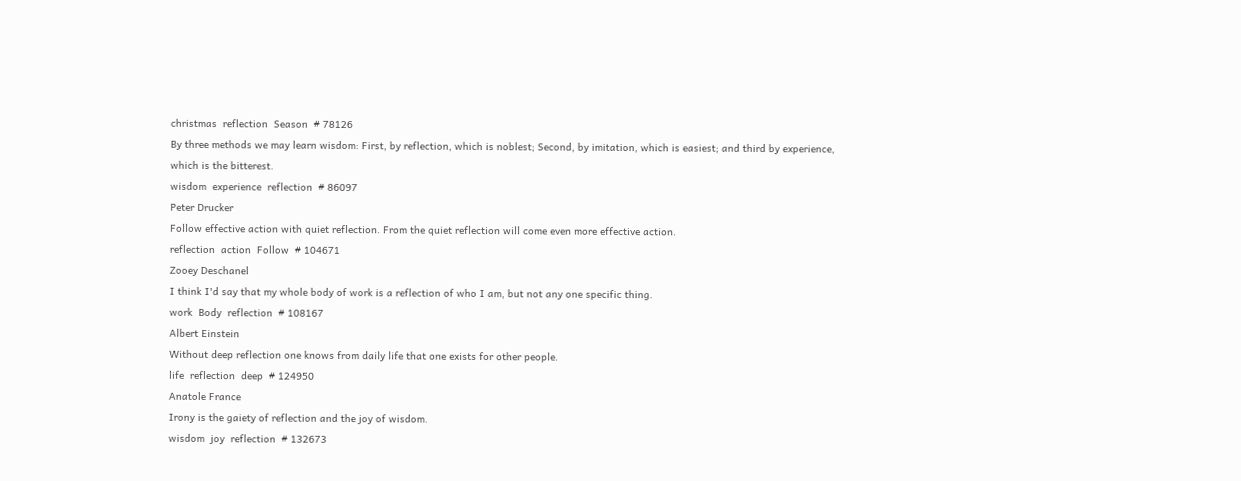christmas  reflection  Season  # 78126
By three methods we may learn wisdom: First, by reflection, which is noblest; Second, by imitation, which is easiest; and third by experience, which is the bitterest.
wisdom  experience  reflection  # 86097
Peter Drucker
Follow effective action with quiet reflection. From the quiet reflection will come even more effective action.
reflection  action  Follow  # 104671
Zooey Deschanel
I think I'd say that my whole body of work is a reflection of who I am, but not any one specific thing.
work  Body  reflection  # 108167
Albert Einstein
Without deep reflection one knows from daily life that one exists for other people.
life  reflection  deep  # 124950
Anatole France
Irony is the gaiety of reflection and the joy of wisdom.
wisdom  joy  reflection  # 132673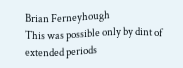Brian Ferneyhough
This was possible only by dint of extended periods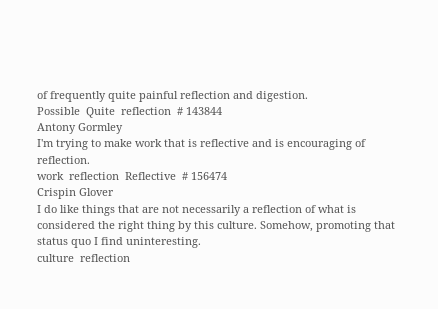of frequently quite painful reflection and digestion.
Possible  Quite  reflection  # 143844
Antony Gormley
I'm trying to make work that is reflective and is encouraging of reflection.
work  reflection  Reflective  # 156474
Crispin Glover
I do like things that are not necessarily a reflection of what is considered the right thing by this culture. Somehow, promoting that status quo I find uninteresting.
culture  reflection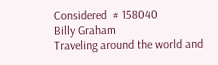Considered  # 158040
Billy Graham
Traveling around the world and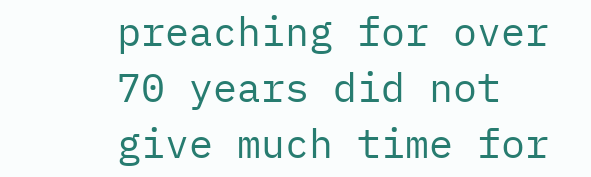preaching for over 70 years did not give much time for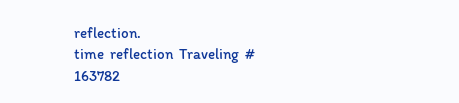reflection.
time  reflection  Traveling  # 163782